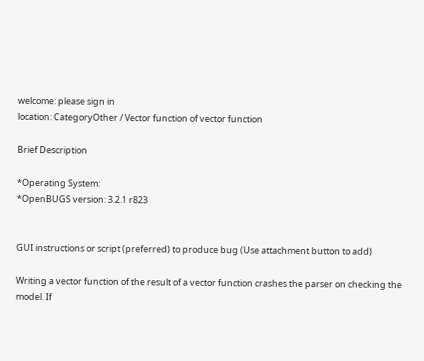welcome: please sign in
location: CategoryOther / Vector function of vector function

Brief Description

*Operating System:
*OpenBUGS version: 3.2.1 r823


GUI instructions or script (preferred) to produce bug (Use attachment button to add)

Writing a vector function of the result of a vector function crashes the parser on checking the model. If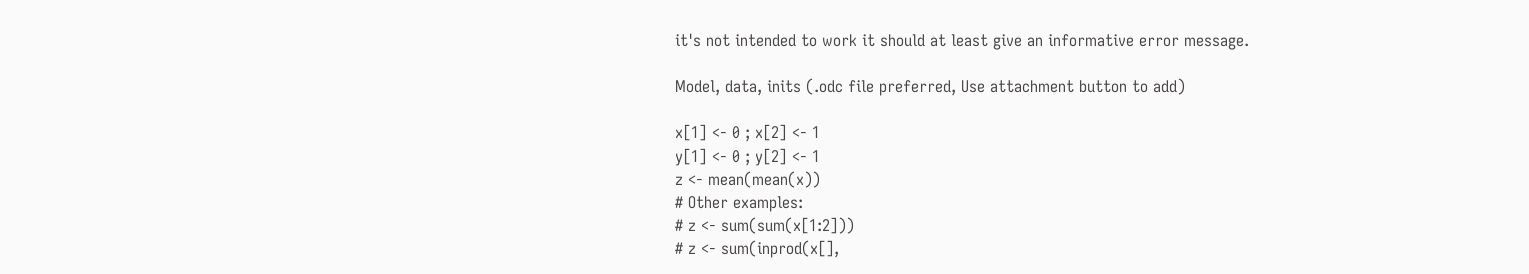it's not intended to work it should at least give an informative error message.

Model, data, inits (.odc file preferred, Use attachment button to add)

x[1] <- 0 ; x[2] <- 1
y[1] <- 0 ; y[2] <- 1
z <- mean(mean(x))
# Other examples:
# z <- sum(sum(x[1:2]))
# z <- sum(inprod(x[],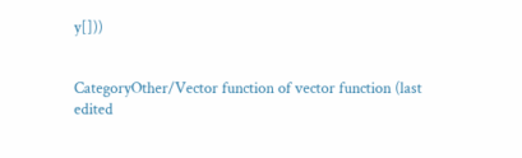y[]))


CategoryOther/Vector function of vector function (last edited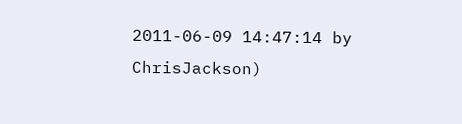2011-06-09 14:47:14 by ChrisJackson)